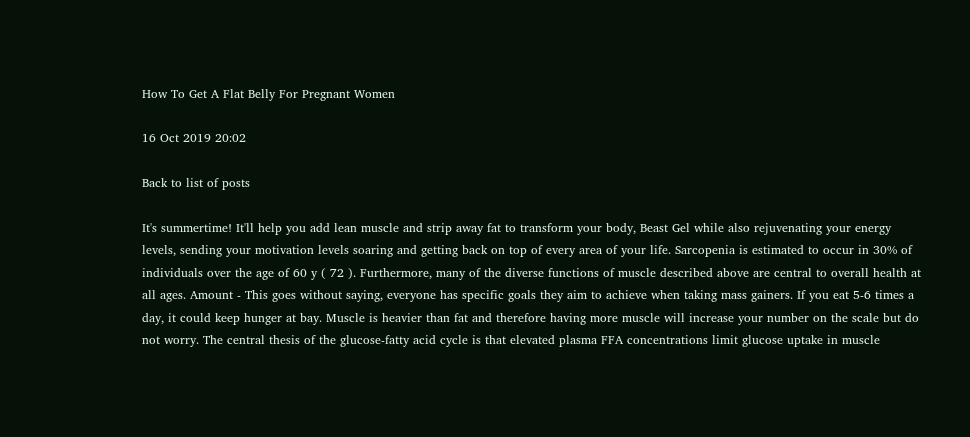How To Get A Flat Belly For Pregnant Women

16 Oct 2019 20:02

Back to list of posts

It's summertime! It'll help you add lean muscle and strip away fat to transform your body, Beast Gel while also rejuvenating your energy levels, sending your motivation levels soaring and getting back on top of every area of your life. Sarcopenia is estimated to occur in 30% of individuals over the age of 60 y ( 72 ). Furthermore, many of the diverse functions of muscle described above are central to overall health at all ages. Amount - This goes without saying, everyone has specific goals they aim to achieve when taking mass gainers. If you eat 5-6 times a day, it could keep hunger at bay. Muscle is heavier than fat and therefore having more muscle will increase your number on the scale but do not worry. The central thesis of the glucose-fatty acid cycle is that elevated plasma FFA concentrations limit glucose uptake in muscle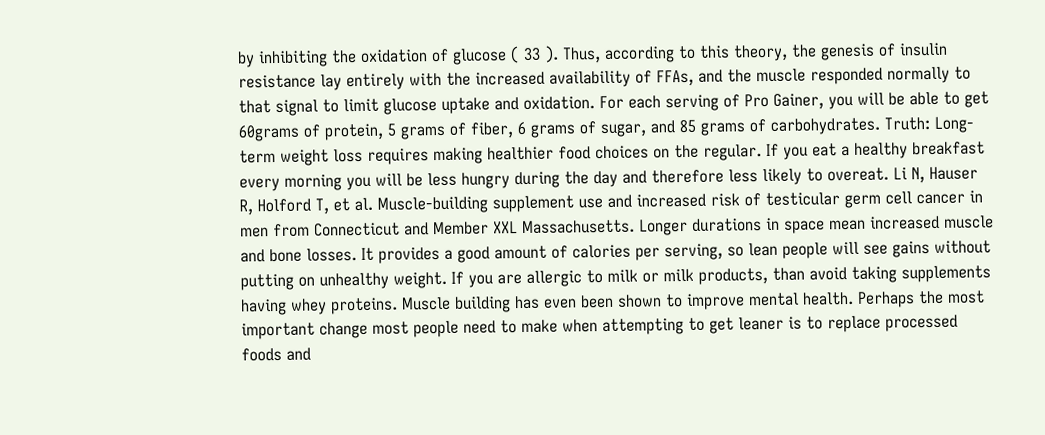by inhibiting the oxidation of glucose ( 33 ). Thus, according to this theory, the genesis of insulin resistance lay entirely with the increased availability of FFAs, and the muscle responded normally to that signal to limit glucose uptake and oxidation. For each serving of Pro Gainer, you will be able to get 60grams of protein, 5 grams of fiber, 6 grams of sugar, and 85 grams of carbohydrates. Truth: Long-term weight loss requires making healthier food choices on the regular. If you eat a healthy breakfast every morning you will be less hungry during the day and therefore less likely to overeat. Li N, Hauser R, Holford T, et al. Muscle-building supplement use and increased risk of testicular germ cell cancer in men from Connecticut and Member XXL Massachusetts. Longer durations in space mean increased muscle and bone losses. It provides a good amount of calories per serving, so lean people will see gains without putting on unhealthy weight. If you are allergic to milk or milk products, than avoid taking supplements having whey proteins. Muscle building has even been shown to improve mental health. Perhaps the most important change most people need to make when attempting to get leaner is to replace processed foods and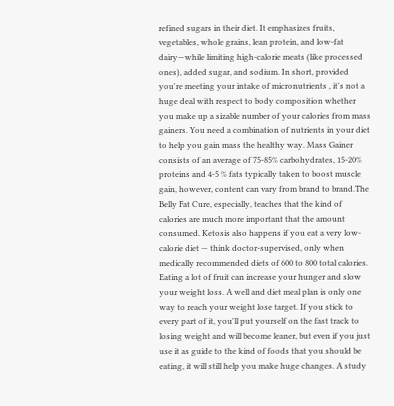refined sugars in their diet. It emphasizes fruits, vegetables, whole grains, lean protein, and low-fat dairy—while limiting high-calorie meats (like processed ones), added sugar, and sodium. In short, provided you're meeting your intake of micronutrients , it's not a huge deal with respect to body composition whether you make up a sizable number of your calories from mass gainers. You need a combination of nutrients in your diet to help you gain mass the healthy way. Mass Gainer consists of an average of 75-85% carbohydrates, 15-20% proteins and 4-5 % fats typically taken to boost muscle gain, however, content can vary from brand to brand.The Belly Fat Cure, especially, teaches that the kind of calories are much more important that the amount consumed. Ketosis also happens if you eat a very low-calorie diet — think doctor-supervised, only when medically recommended diets of 600 to 800 total calories. Eating a lot of fruit can increase your hunger and slow your weight loss. A well and diet meal plan is only one way to reach your weight lose target. If you stick to every part of it, you'll put yourself on the fast track to losing weight and will become leaner, but even if you just use it as guide to the kind of foods that you should be eating, it will still help you make huge changes. A study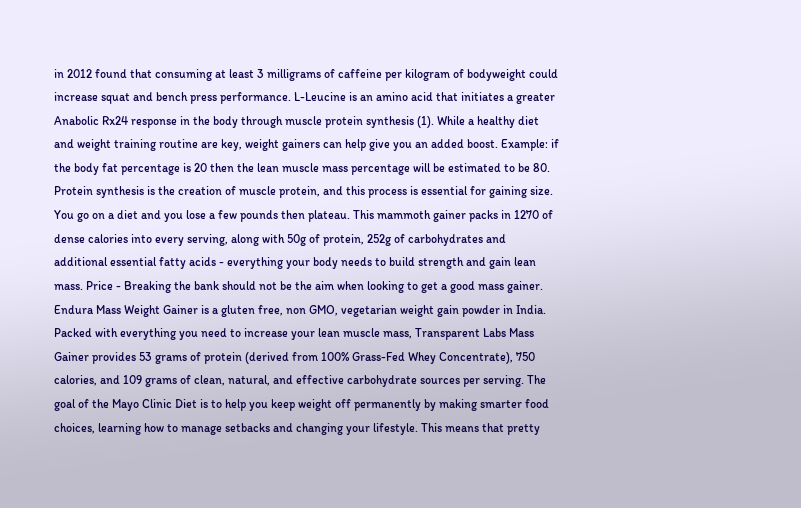in 2012 found that consuming at least 3 milligrams of caffeine per kilogram of bodyweight could increase squat and bench press performance. L-Leucine is an amino acid that initiates a greater Anabolic Rx24 response in the body through muscle protein synthesis (1). While a healthy diet and weight training routine are key, weight gainers can help give you an added boost. Example: if the body fat percentage is 20 then the lean muscle mass percentage will be estimated to be 80. Protein synthesis is the creation of muscle protein, and this process is essential for gaining size. You go on a diet and you lose a few pounds then plateau. This mammoth gainer packs in 1270 of dense calories into every serving, along with 50g of protein, 252g of carbohydrates and additional essential fatty acids - everything your body needs to build strength and gain lean mass. Price - Breaking the bank should not be the aim when looking to get a good mass gainer. Endura Mass Weight Gainer is a gluten free, non GMO, vegetarian weight gain powder in India. Packed with everything you need to increase your lean muscle mass, Transparent Labs Mass Gainer provides 53 grams of protein (derived from 100% Grass-Fed Whey Concentrate), 750 calories, and 109 grams of clean, natural, and effective carbohydrate sources per serving. The goal of the Mayo Clinic Diet is to help you keep weight off permanently by making smarter food choices, learning how to manage setbacks and changing your lifestyle. This means that pretty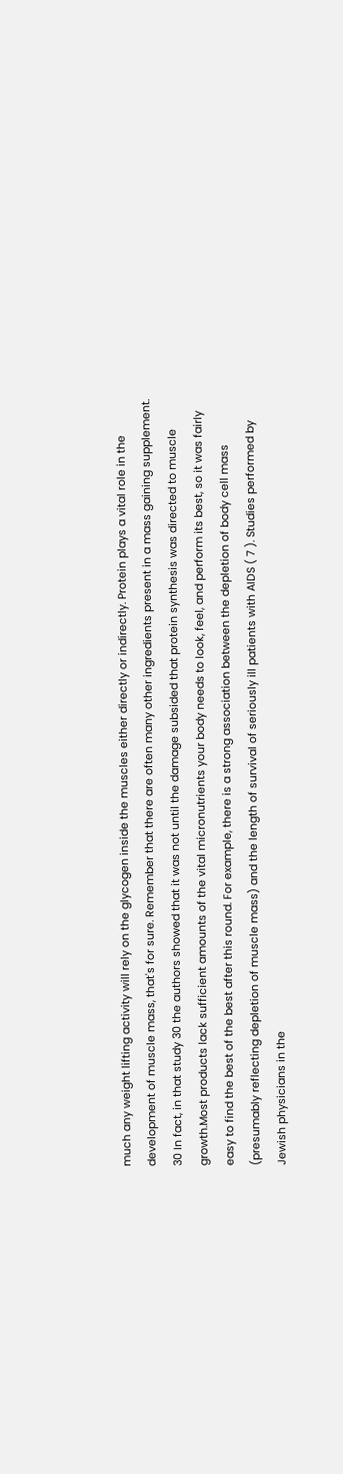much any weight lifting activity will rely on the glycogen inside the muscles either directly or indirectly. Protein plays a vital role in the development of muscle mass, that's for sure. Remember that there are often many other ingredients present in a mass gaining supplement. 30 In fact, in that study 30 the authors showed that it was not until the damage subsided that protein synthesis was directed to muscle growth.Most products lack sufficient amounts of the vital micronutrients your body needs to look, feel, and perform its best, so it was fairly easy to find the best of the best after this round. For example, there is a strong association between the depletion of body cell mass (presumably reflecting depletion of muscle mass) and the length of survival of seriously ill patients with AIDS ( 7 ). Studies performed by Jewish physicians in the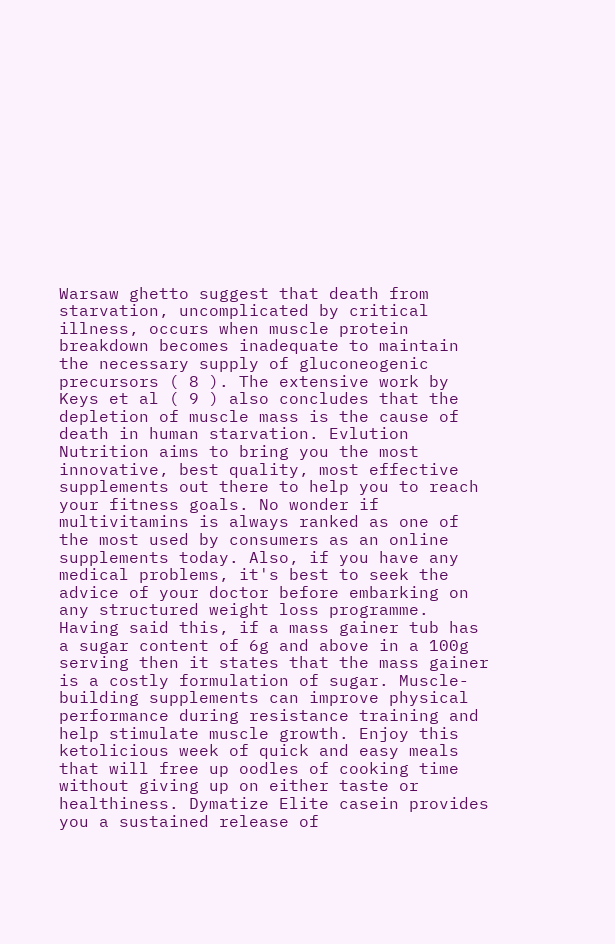Warsaw ghetto suggest that death from starvation, uncomplicated by critical illness, occurs when muscle protein breakdown becomes inadequate to maintain the necessary supply of gluconeogenic precursors ( 8 ). The extensive work by Keys et al ( 9 ) also concludes that the depletion of muscle mass is the cause of death in human starvation. Evlution Nutrition aims to bring you the most innovative, best quality, most effective supplements out there to help you to reach your fitness goals. No wonder if multivitamins is always ranked as one of the most used by consumers as an online supplements today. Also, if you have any medical problems, it's best to seek the advice of your doctor before embarking on any structured weight loss programme. Having said this, if a mass gainer tub has a sugar content of 6g and above in a 100g serving then it states that the mass gainer is a costly formulation of sugar. Muscle-building supplements can improve physical performance during resistance training and help stimulate muscle growth. Enjoy this ketolicious week of quick and easy meals that will free up oodles of cooking time without giving up on either taste or healthiness. Dymatize Elite casein provides you a sustained release of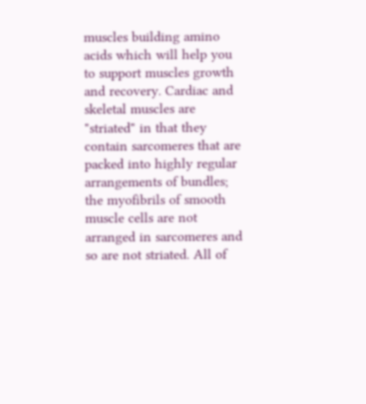muscles building amino acids which will help you to support muscles growth and recovery. Cardiac and skeletal muscles are "striated" in that they contain sarcomeres that are packed into highly regular arrangements of bundles; the myofibrils of smooth muscle cells are not arranged in sarcomeres and so are not striated. All of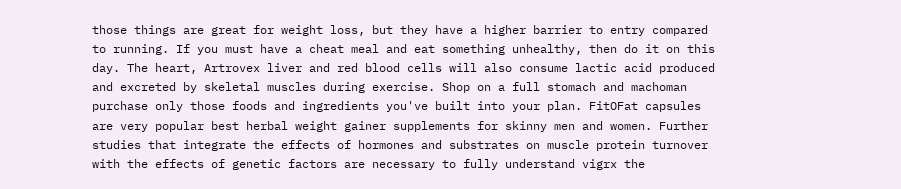those things are great for weight loss, but they have a higher barrier to entry compared to running. If you must have a cheat meal and eat something unhealthy, then do it on this day. The heart, Artrovex liver and red blood cells will also consume lactic acid produced and excreted by skeletal muscles during exercise. Shop on a full stomach and machoman purchase only those foods and ingredients you've built into your plan. FitOFat capsules are very popular best herbal weight gainer supplements for skinny men and women. Further studies that integrate the effects of hormones and substrates on muscle protein turnover with the effects of genetic factors are necessary to fully understand vigrx the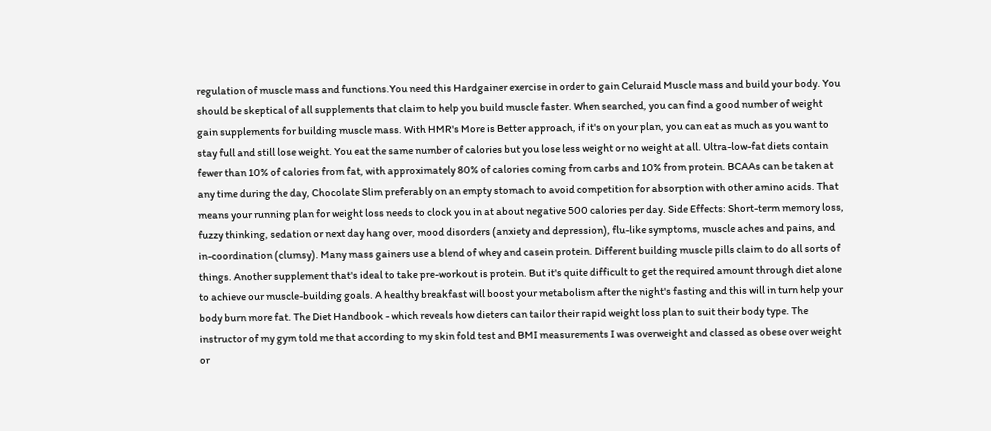regulation of muscle mass and functions.You need this Hardgainer exercise in order to gain Celuraid Muscle mass and build your body. You should be skeptical of all supplements that claim to help you build muscle faster. When searched, you can find a good number of weight gain supplements for building muscle mass. With HMR's More is Better approach, if it's on your plan, you can eat as much as you want to stay full and still lose weight. You eat the same number of calories but you lose less weight or no weight at all. Ultra-low-fat diets contain fewer than 10% of calories from fat, with approximately 80% of calories coming from carbs and 10% from protein. BCAAs can be taken at any time during the day, Chocolate Slim preferably on an empty stomach to avoid competition for absorption with other amino acids. That means your running plan for weight loss needs to clock you in at about negative 500 calories per day. Side Effects: Short-term memory loss, fuzzy thinking, sedation or next day hang over, mood disorders (anxiety and depression), flu-like symptoms, muscle aches and pains, and in-coordination (clumsy). Many mass gainers use a blend of whey and casein protein. Different building muscle pills claim to do all sorts of things. Another supplement that's ideal to take pre-workout is protein. But it's quite difficult to get the required amount through diet alone to achieve our muscle-building goals. A healthy breakfast will boost your metabolism after the night's fasting and this will in turn help your body burn more fat. The Diet Handbook - which reveals how dieters can tailor their rapid weight loss plan to suit their body type. The instructor of my gym told me that according to my skin fold test and BMI measurements I was overweight and classed as obese over weight or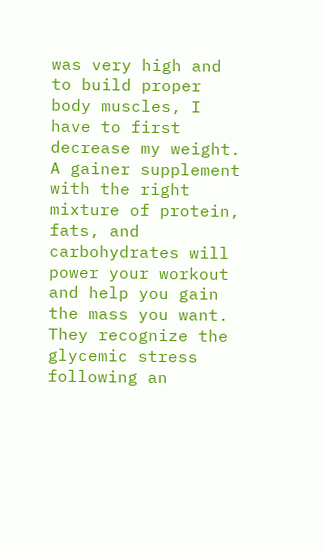was very high and to build proper body muscles, I have to first decrease my weight. A gainer supplement with the right mixture of protein, fats, and carbohydrates will power your workout and help you gain the mass you want. They recognize the glycemic stress following an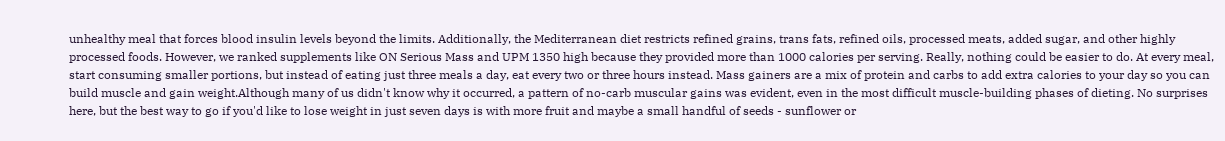unhealthy meal that forces blood insulin levels beyond the limits. Additionally, the Mediterranean diet restricts refined grains, trans fats, refined oils, processed meats, added sugar, and other highly processed foods. However, we ranked supplements like ON Serious Mass and UPM 1350 high because they provided more than 1000 calories per serving. Really, nothing could be easier to do. At every meal, start consuming smaller portions, but instead of eating just three meals a day, eat every two or three hours instead. Mass gainers are a mix of protein and carbs to add extra calories to your day so you can build muscle and gain weight.Although many of us didn't know why it occurred, a pattern of no-carb muscular gains was evident, even in the most difficult muscle-building phases of dieting. No surprises here, but the best way to go if you'd like to lose weight in just seven days is with more fruit and maybe a small handful of seeds - sunflower or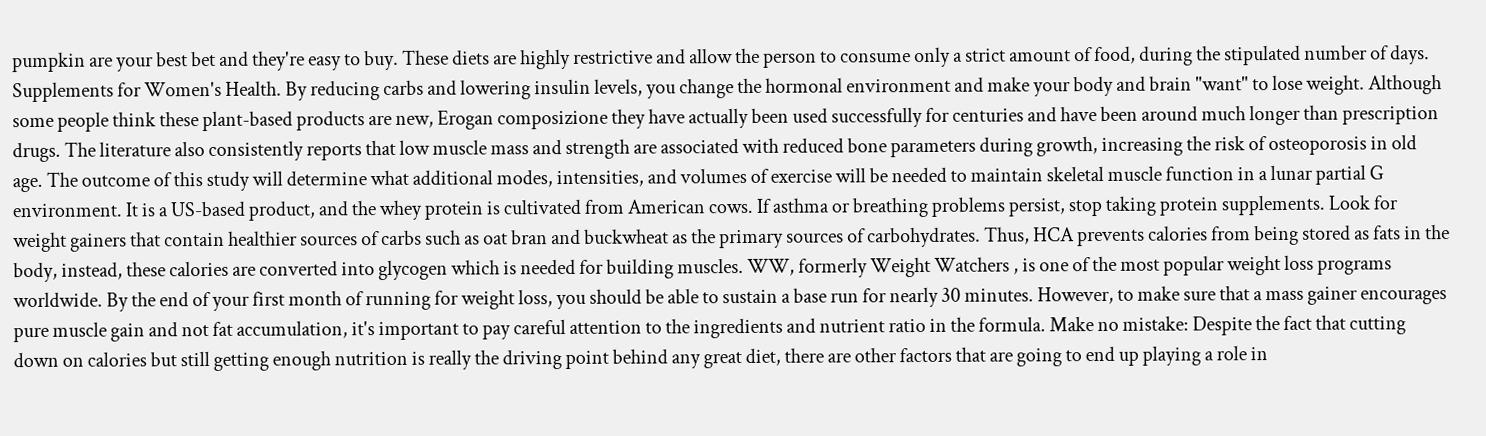pumpkin are your best bet and they're easy to buy. These diets are highly restrictive and allow the person to consume only a strict amount of food, during the stipulated number of days. Supplements for Women's Health. By reducing carbs and lowering insulin levels, you change the hormonal environment and make your body and brain "want" to lose weight. Although some people think these plant-based products are new, Erogan composizione they have actually been used successfully for centuries and have been around much longer than prescription drugs. The literature also consistently reports that low muscle mass and strength are associated with reduced bone parameters during growth, increasing the risk of osteoporosis in old age. The outcome of this study will determine what additional modes, intensities, and volumes of exercise will be needed to maintain skeletal muscle function in a lunar partial G environment. It is a US-based product, and the whey protein is cultivated from American cows. If asthma or breathing problems persist, stop taking protein supplements. Look for weight gainers that contain healthier sources of carbs such as oat bran and buckwheat as the primary sources of carbohydrates. Thus, HCA prevents calories from being stored as fats in the body, instead, these calories are converted into glycogen which is needed for building muscles. WW, formerly Weight Watchers , is one of the most popular weight loss programs worldwide. By the end of your first month of running for weight loss, you should be able to sustain a base run for nearly 30 minutes. However, to make sure that a mass gainer encourages pure muscle gain and not fat accumulation, it's important to pay careful attention to the ingredients and nutrient ratio in the formula. Make no mistake: Despite the fact that cutting down on calories but still getting enough nutrition is really the driving point behind any great diet, there are other factors that are going to end up playing a role in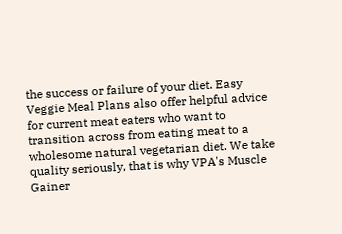the success or failure of your diet. Easy Veggie Meal Plans also offer helpful advice for current meat eaters who want to transition across from eating meat to a wholesome natural vegetarian diet. We take quality seriously, that is why VPA's Muscle Gainer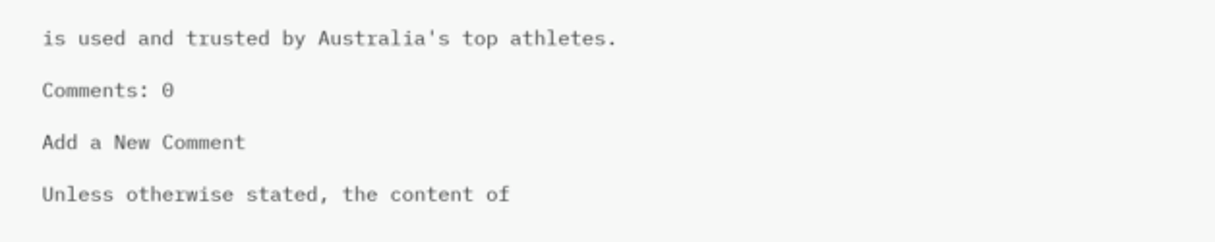is used and trusted by Australia's top athletes.

Comments: 0

Add a New Comment

Unless otherwise stated, the content of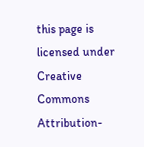this page is licensed under Creative Commons Attribution-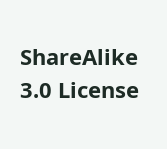ShareAlike 3.0 License